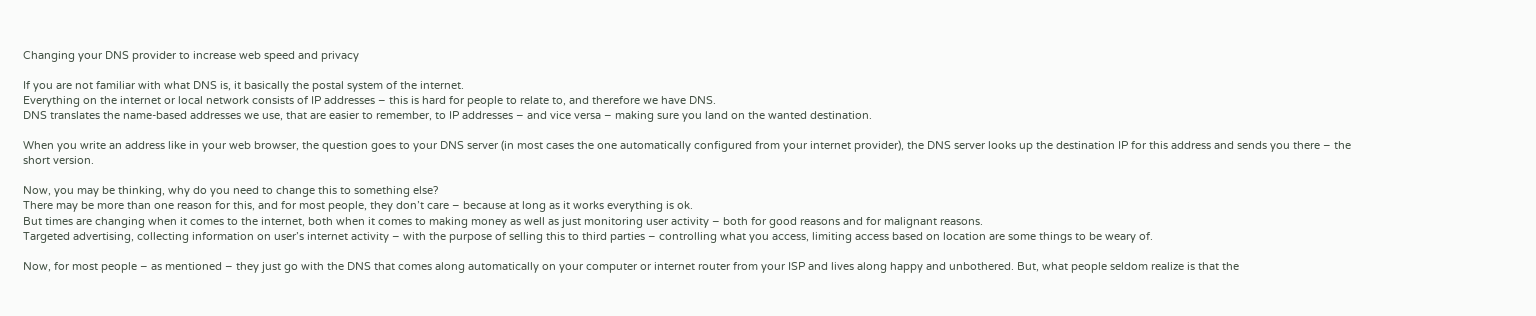Changing your DNS provider to increase web speed and privacy

If you are not familiar with what DNS is, it basically the postal system of the internet.
Everything on the internet or local network consists of IP addresses – this is hard for people to relate to, and therefore we have DNS.
DNS translates the name-based addresses we use, that are easier to remember, to IP addresses – and vice versa – making sure you land on the wanted destination.

When you write an address like in your web browser, the question goes to your DNS server (in most cases the one automatically configured from your internet provider), the DNS server looks up the destination IP for this address and sends you there – the short version.

Now, you may be thinking, why do you need to change this to something else?
There may be more than one reason for this, and for most people, they don’t care – because at long as it works everything is ok.
But times are changing when it comes to the internet, both when it comes to making money as well as just monitoring user activity – both for good reasons and for malignant reasons.
Targeted advertising, collecting information on user’s internet activity – with the purpose of selling this to third parties – controlling what you access, limiting access based on location are some things to be weary of.

Now, for most people – as mentioned – they just go with the DNS that comes along automatically on your computer or internet router from your ISP and lives along happy and unbothered. But, what people seldom realize is that the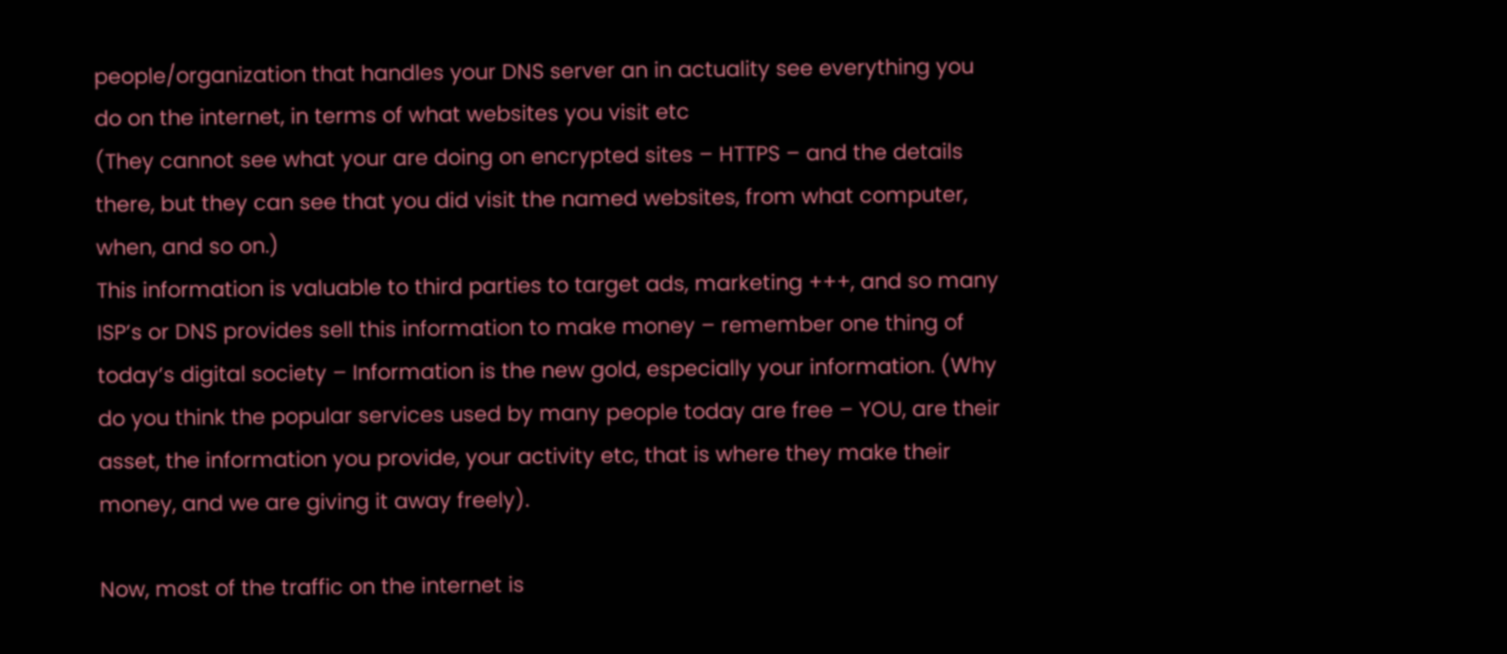people/organization that handles your DNS server an in actuality see everything you do on the internet, in terms of what websites you visit etc
(They cannot see what your are doing on encrypted sites – HTTPS – and the details there, but they can see that you did visit the named websites, from what computer, when, and so on.)
This information is valuable to third parties to target ads, marketing +++, and so many ISP’s or DNS provides sell this information to make money – remember one thing of today’s digital society – Information is the new gold, especially your information. (Why do you think the popular services used by many people today are free – YOU, are their asset, the information you provide, your activity etc, that is where they make their money, and we are giving it away freely).

Now, most of the traffic on the internet is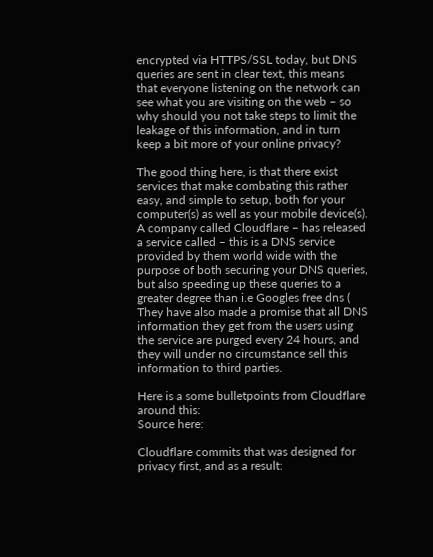encrypted via HTTPS/SSL today, but DNS queries are sent in clear text, this means that everyone listening on the network can see what you are visiting on the web – so why should you not take steps to limit the leakage of this information, and in turn keep a bit more of your online privacy?

The good thing here, is that there exist services that make combating this rather easy, and simple to setup, both for your computer(s) as well as your mobile device(s).
A company called Cloudflare – has released a service called – this is a DNS service provided by them world wide with the purpose of both securing your DNS queries, but also speeding up these queries to a greater degree than i.e Googles free dns (
They have also made a promise that all DNS information they get from the users using the service are purged every 24 hours, and they will under no circumstance sell this information to third parties.

Here is a some bulletpoints from Cloudflare around this:
Source here:

Cloudflare commits that was designed for privacy first, and as a result: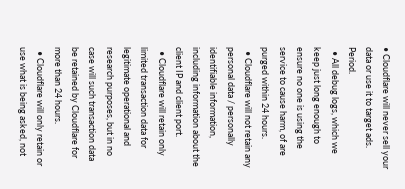• Cloudflare will never sell your data or use it to target ads. Period.
  • All debug logs, which we keep just long enough to ensure no one is using the service to cause harm, of are purged within 24 hours.
  • Cloudflare will not retain any personal data / personally identifiable information, including information about the client IP and client port.
  • Cloudflare will retain only limited transaction data for legitimate operational and research purposes, but in no case will such transaction data be retained by Cloudflare for more than 24 hours.
  • Cloudflare will only retain or use what is being asked, not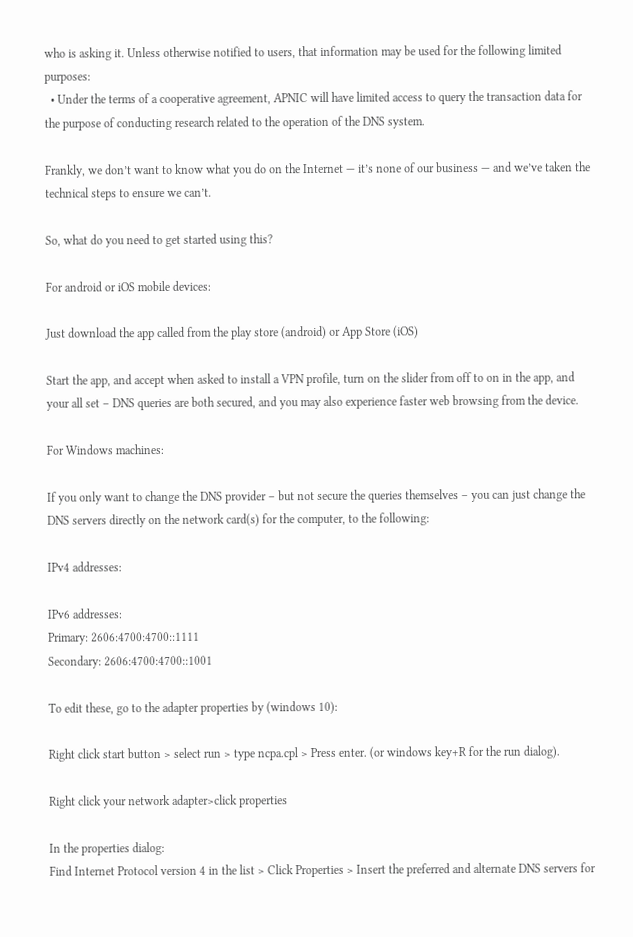who is asking it. Unless otherwise notified to users, that information may be used for the following limited purposes:
  • Under the terms of a cooperative agreement, APNIC will have limited access to query the transaction data for the purpose of conducting research related to the operation of the DNS system.

Frankly, we don’t want to know what you do on the Internet — it’s none of our business — and we’ve taken the technical steps to ensure we can’t.

So, what do you need to get started using this?

For android or iOS mobile devices:

Just download the app called from the play store (android) or App Store (iOS)

Start the app, and accept when asked to install a VPN profile, turn on the slider from off to on in the app, and your all set – DNS queries are both secured, and you may also experience faster web browsing from the device.

For Windows machines:

If you only want to change the DNS provider – but not secure the queries themselves – you can just change the DNS servers directly on the network card(s) for the computer, to the following:

IPv4 addresses:

IPv6 addresses:
Primary: 2606:4700:4700::1111
Secondary: 2606:4700:4700::1001

To edit these, go to the adapter properties by (windows 10):

Right click start button > select run > type ncpa.cpl > Press enter. (or windows key+R for the run dialog).

Right click your network adapter>click properties

In the properties dialog:
Find Internet Protocol version 4 in the list > Click Properties > Insert the preferred and alternate DNS servers for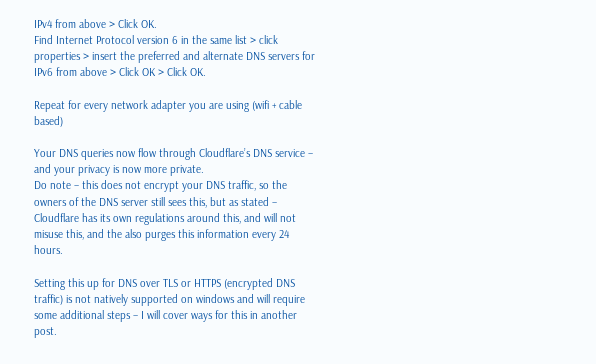IPv4 from above > Click OK.
Find Internet Protocol version 6 in the same list > click properties > insert the preferred and alternate DNS servers for IPv6 from above > Click OK > Click OK.

Repeat for every network adapter you are using (wifi + cable based)

Your DNS queries now flow through Cloudflare’s DNS service – and your privacy is now more private.
Do note – this does not encrypt your DNS traffic, so the owners of the DNS server still sees this, but as stated – Cloudflare has its own regulations around this, and will not misuse this, and the also purges this information every 24 hours.

Setting this up for DNS over TLS or HTTPS (encrypted DNS traffic) is not natively supported on windows and will require some additional steps – I will cover ways for this in another post.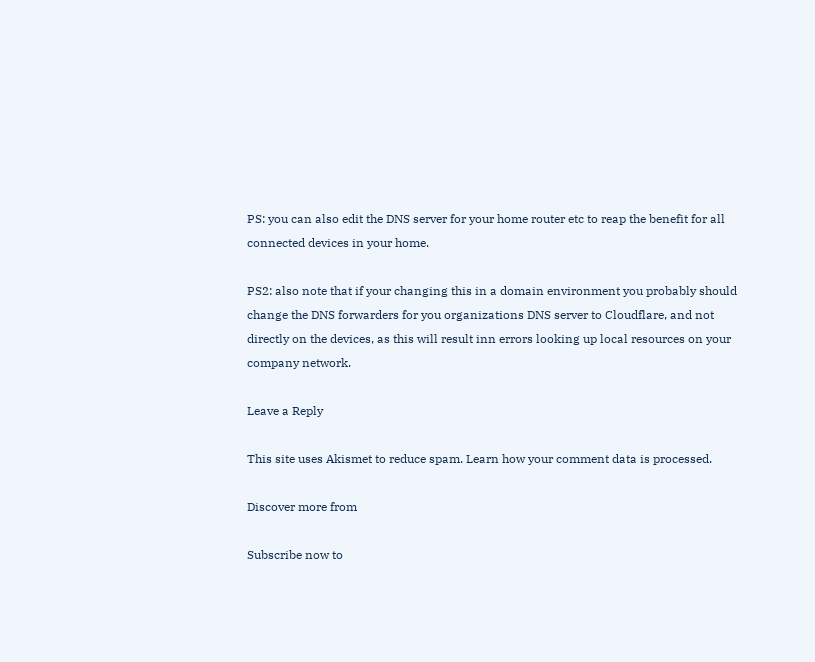PS: you can also edit the DNS server for your home router etc to reap the benefit for all connected devices in your home.

PS2: also note that if your changing this in a domain environment you probably should change the DNS forwarders for you organizations DNS server to Cloudflare, and not directly on the devices, as this will result inn errors looking up local resources on your company network.

Leave a Reply

This site uses Akismet to reduce spam. Learn how your comment data is processed.

Discover more from

Subscribe now to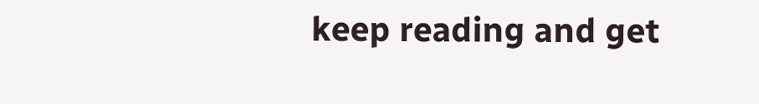keep reading and get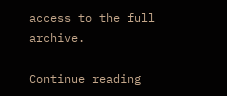access to the full archive.

Continue reading